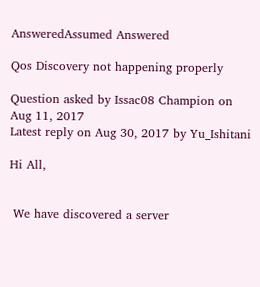AnsweredAssumed Answered

Qos Discovery not happening properly

Question asked by Issac08 Champion on Aug 11, 2017
Latest reply on Aug 30, 2017 by Yu_Ishitani

Hi All,


 We have discovered a server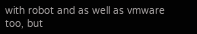with robot and as well as vmware too, but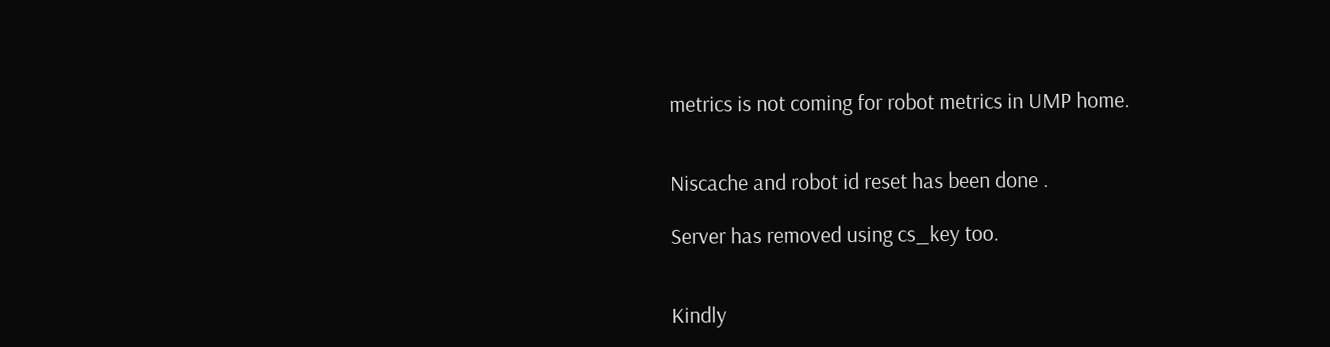metrics is not coming for robot metrics in UMP home.


Niscache and robot id reset has been done .

Server has removed using cs_key too.


Kindly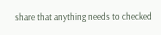share that anything needs to checked